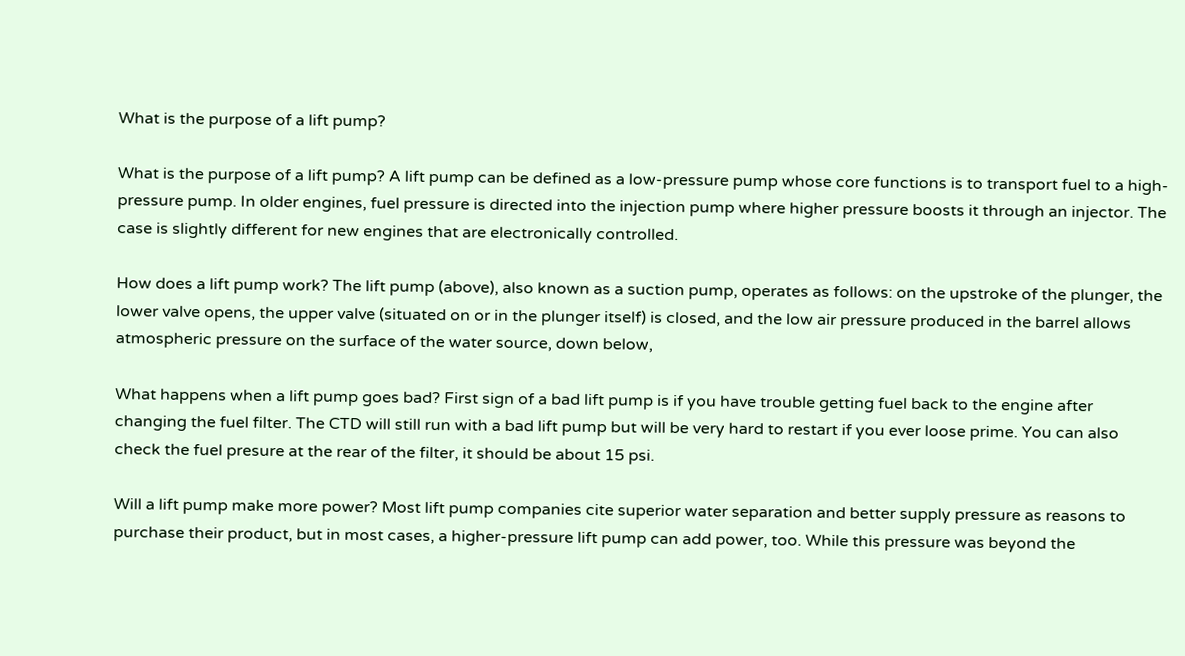What is the purpose of a lift pump?

What is the purpose of a lift pump? A lift pump can be defined as a low-pressure pump whose core functions is to transport fuel to a high-pressure pump. In older engines, fuel pressure is directed into the injection pump where higher pressure boosts it through an injector. The case is slightly different for new engines that are electronically controlled.

How does a lift pump work? The lift pump (above), also known as a suction pump, operates as follows: on the upstroke of the plunger, the lower valve opens, the upper valve (situated on or in the plunger itself) is closed, and the low air pressure produced in the barrel allows atmospheric pressure on the surface of the water source, down below,

What happens when a lift pump goes bad? First sign of a bad lift pump is if you have trouble getting fuel back to the engine after changing the fuel filter. The CTD will still run with a bad lift pump but will be very hard to restart if you ever loose prime. You can also check the fuel presure at the rear of the filter, it should be about 15 psi.

Will a lift pump make more power? Most lift pump companies cite superior water separation and better supply pressure as reasons to purchase their product, but in most cases, a higher-pressure lift pump can add power, too. While this pressure was beyond the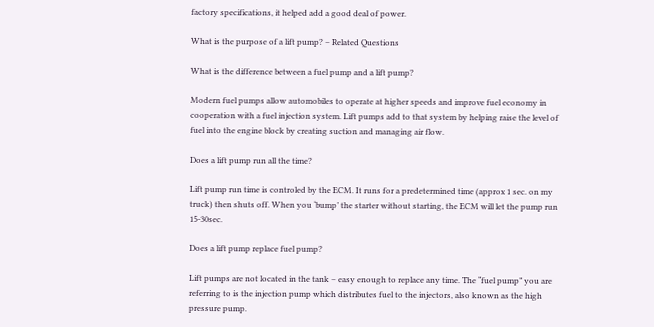factory specifications, it helped add a good deal of power.

What is the purpose of a lift pump? – Related Questions

What is the difference between a fuel pump and a lift pump?

Modern fuel pumps allow automobiles to operate at higher speeds and improve fuel economy in cooperation with a fuel injection system. Lift pumps add to that system by helping raise the level of fuel into the engine block by creating suction and managing air flow.

Does a lift pump run all the time?

Lift pump run time is controled by the ECM. It runs for a predetermined time (approx 1 sec. on my truck) then shuts off. When you ‘bump’ the starter without starting, the ECM will let the pump run 15-30sec.

Does a lift pump replace fuel pump?

Lift pumps are not located in the tank – easy enough to replace any time. The “fuel pump” you are referring to is the injection pump which distributes fuel to the injectors, also known as the high pressure pump.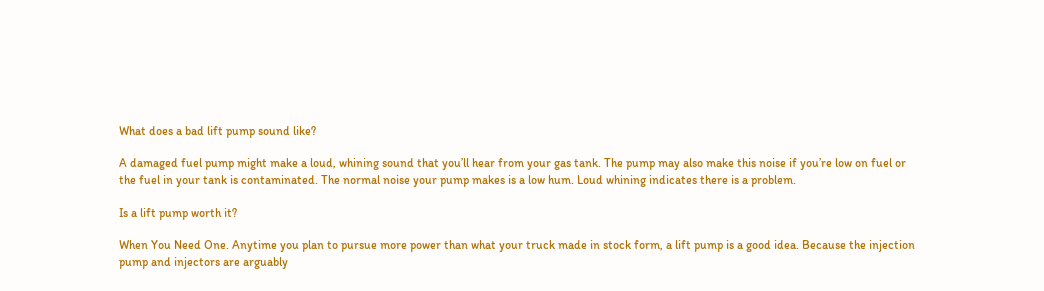What does a bad lift pump sound like?

A damaged fuel pump might make a loud, whining sound that you’ll hear from your gas tank. The pump may also make this noise if you’re low on fuel or the fuel in your tank is contaminated. The normal noise your pump makes is a low hum. Loud whining indicates there is a problem.

Is a lift pump worth it?

When You Need One. Anytime you plan to pursue more power than what your truck made in stock form, a lift pump is a good idea. Because the injection pump and injectors are arguably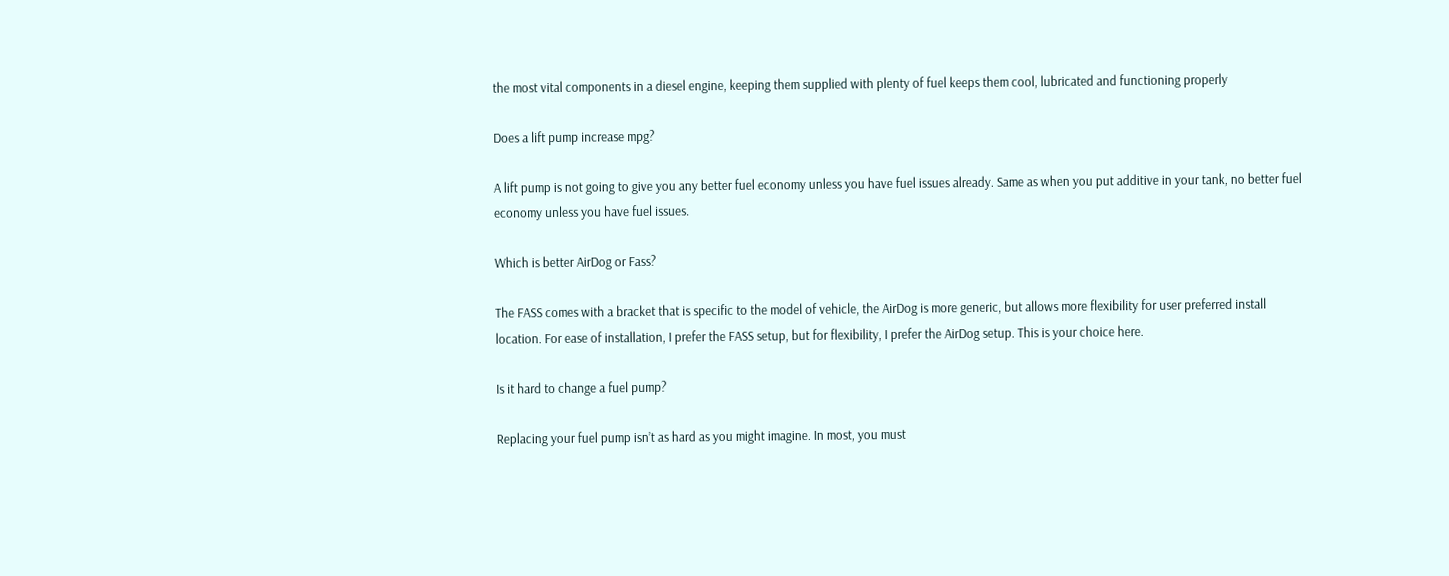the most vital components in a diesel engine, keeping them supplied with plenty of fuel keeps them cool, lubricated and functioning properly

Does a lift pump increase mpg?

A lift pump is not going to give you any better fuel economy unless you have fuel issues already. Same as when you put additive in your tank, no better fuel economy unless you have fuel issues.

Which is better AirDog or Fass?

The FASS comes with a bracket that is specific to the model of vehicle, the AirDog is more generic, but allows more flexibility for user preferred install location. For ease of installation, I prefer the FASS setup, but for flexibility, I prefer the AirDog setup. This is your choice here.

Is it hard to change a fuel pump?

Replacing your fuel pump isn’t as hard as you might imagine. In most, you must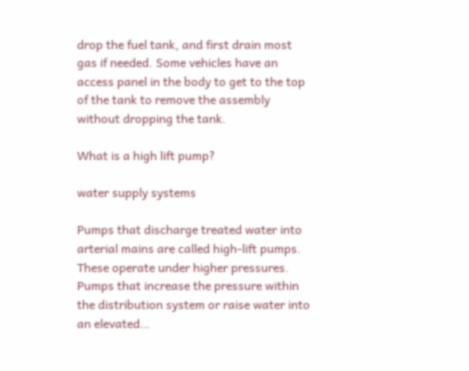drop the fuel tank, and first drain most gas if needed. Some vehicles have an access panel in the body to get to the top of the tank to remove the assembly without dropping the tank.

What is a high lift pump?

water supply systems

Pumps that discharge treated water into arterial mains are called high-lift pumps. These operate under higher pressures. Pumps that increase the pressure within the distribution system or raise water into an elevated…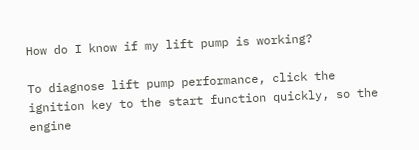How do I know if my lift pump is working?

To diagnose lift pump performance, click the ignition key to the start function quickly, so the engine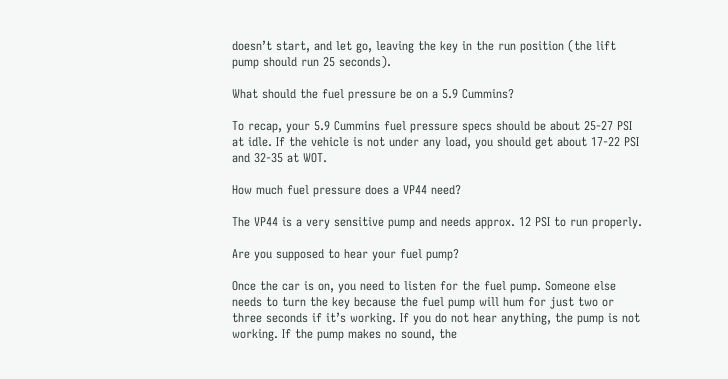doesn’t start, and let go, leaving the key in the run position (the lift pump should run 25 seconds).

What should the fuel pressure be on a 5.9 Cummins?

To recap, your 5.9 Cummins fuel pressure specs should be about 25-27 PSI at idle. If the vehicle is not under any load, you should get about 17-22 PSI and 32-35 at WOT.

How much fuel pressure does a VP44 need?

The VP44 is a very sensitive pump and needs approx. 12 PSI to run properly.

Are you supposed to hear your fuel pump?

Once the car is on, you need to listen for the fuel pump. Someone else needs to turn the key because the fuel pump will hum for just two or three seconds if it’s working. If you do not hear anything, the pump is not working. If the pump makes no sound, the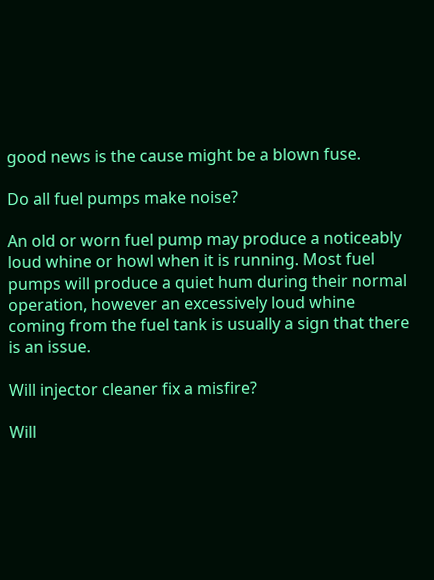good news is the cause might be a blown fuse.

Do all fuel pumps make noise?

An old or worn fuel pump may produce a noticeably loud whine or howl when it is running. Most fuel pumps will produce a quiet hum during their normal operation, however an excessively loud whine coming from the fuel tank is usually a sign that there is an issue.

Will injector cleaner fix a misfire?

Will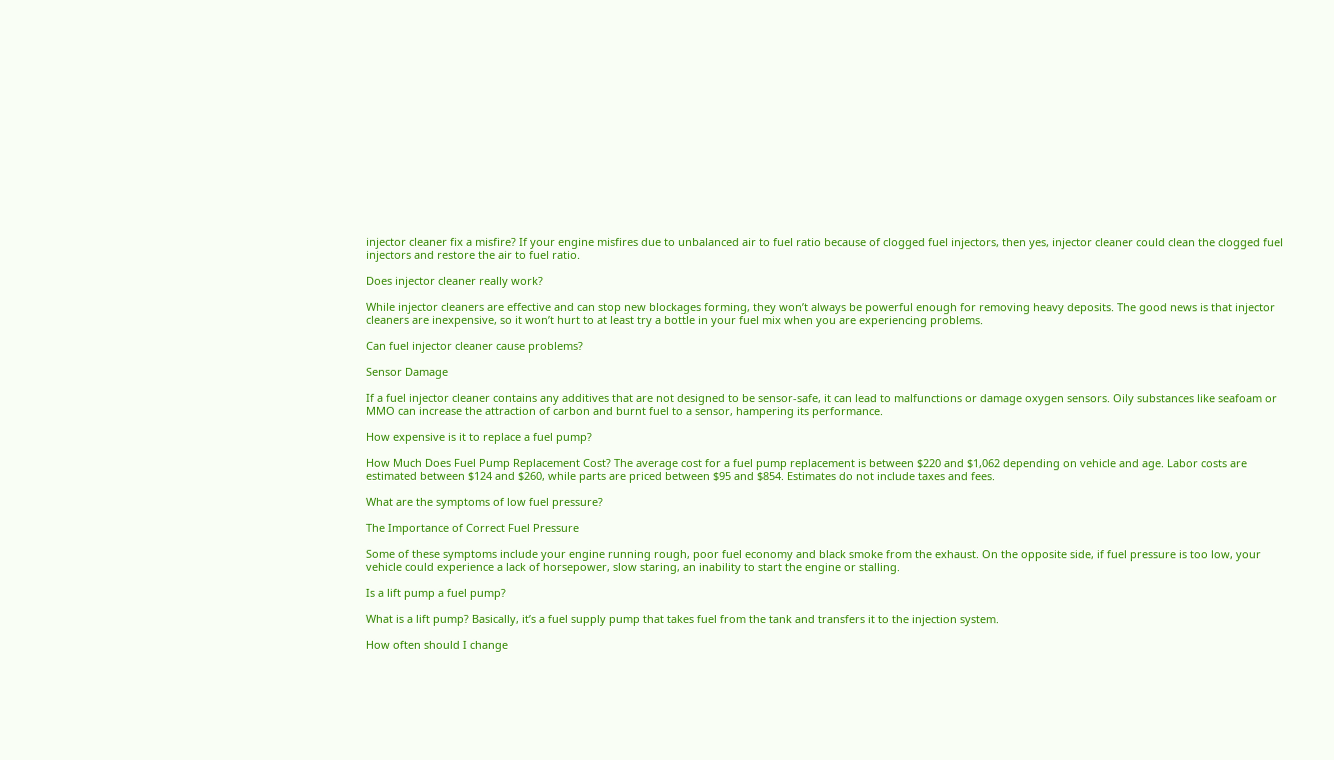injector cleaner fix a misfire? If your engine misfires due to unbalanced air to fuel ratio because of clogged fuel injectors, then yes, injector cleaner could clean the clogged fuel injectors and restore the air to fuel ratio.

Does injector cleaner really work?

While injector cleaners are effective and can stop new blockages forming, they won’t always be powerful enough for removing heavy deposits. The good news is that injector cleaners are inexpensive, so it won’t hurt to at least try a bottle in your fuel mix when you are experiencing problems.

Can fuel injector cleaner cause problems?

Sensor Damage

If a fuel injector cleaner contains any additives that are not designed to be sensor-safe, it can lead to malfunctions or damage oxygen sensors. Oily substances like seafoam or MMO can increase the attraction of carbon and burnt fuel to a sensor, hampering its performance.

How expensive is it to replace a fuel pump?

How Much Does Fuel Pump Replacement Cost? The average cost for a fuel pump replacement is between $220 and $1,062 depending on vehicle and age. Labor costs are estimated between $124 and $260, while parts are priced between $95 and $854. Estimates do not include taxes and fees.

What are the symptoms of low fuel pressure?

The Importance of Correct Fuel Pressure

Some of these symptoms include your engine running rough, poor fuel economy and black smoke from the exhaust. On the opposite side, if fuel pressure is too low, your vehicle could experience a lack of horsepower, slow staring, an inability to start the engine or stalling.

Is a lift pump a fuel pump?

What is a lift pump? Basically, it’s a fuel supply pump that takes fuel from the tank and transfers it to the injection system.

How often should I change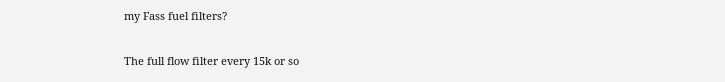my Fass fuel filters?

The full flow filter every 15k or so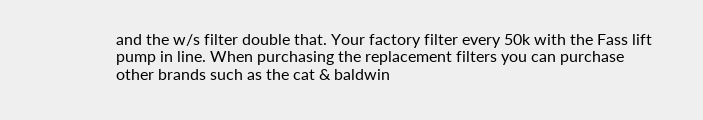and the w/s filter double that. Your factory filter every 50k with the Fass lift pump in line. When purchasing the replacement filters you can purchase other brands such as the cat & baldwin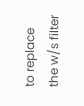to replace the w/s filter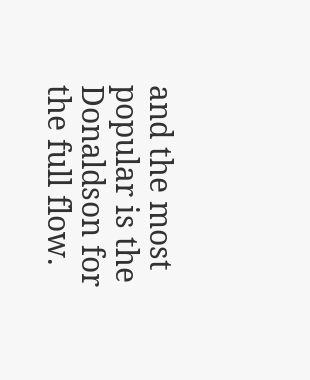and the most popular is the Donaldson for the full flow.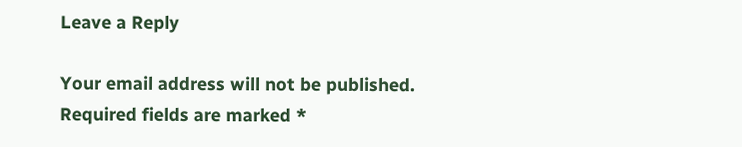Leave a Reply

Your email address will not be published. Required fields are marked *